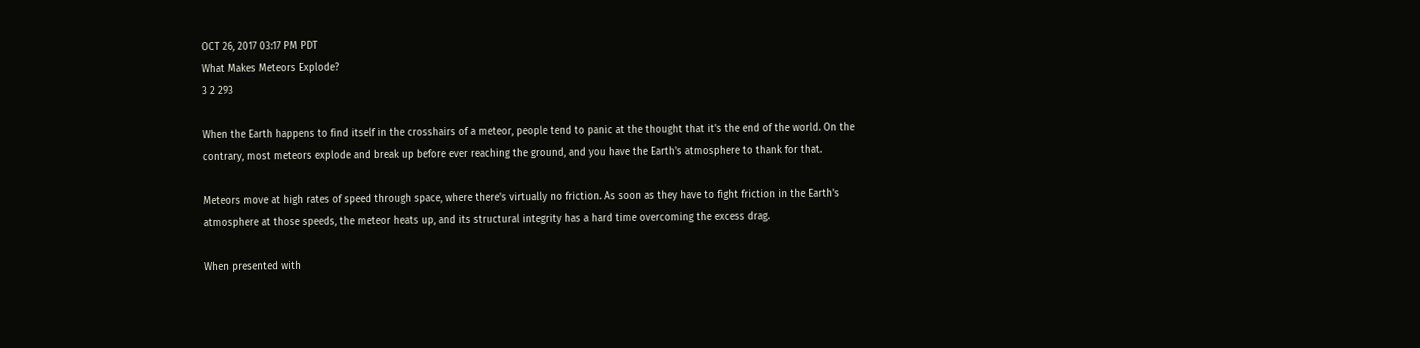OCT 26, 2017 03:17 PM PDT
What Makes Meteors Explode?
3 2 293

When the Earth happens to find itself in the crosshairs of a meteor, people tend to panic at the thought that it's the end of the world. On the contrary, most meteors explode and break up before ever reaching the ground, and you have the Earth's atmosphere to thank for that.

Meteors move at high rates of speed through space, where there's virtually no friction. As soon as they have to fight friction in the Earth's atmosphere at those speeds, the meteor heats up, and its structural integrity has a hard time overcoming the excess drag.

When presented with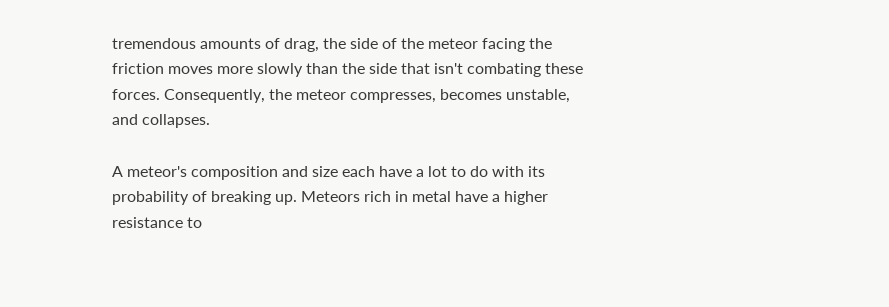tremendous amounts of drag, the side of the meteor facing the friction moves more slowly than the side that isn't combating these forces. Consequently, the meteor compresses, becomes unstable, and collapses.

A meteor's composition and size each have a lot to do with its probability of breaking up. Meteors rich in metal have a higher resistance to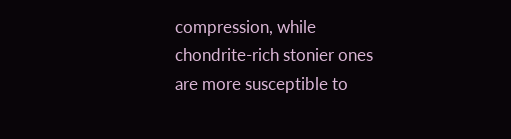compression, while chondrite-rich stonier ones are more susceptible to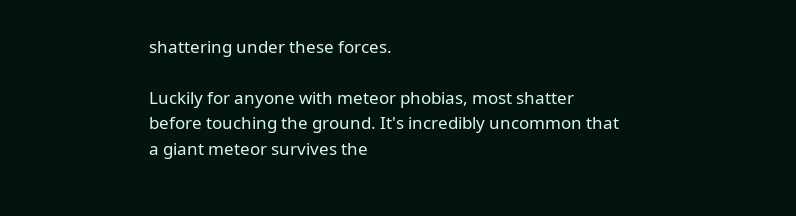shattering under these forces.

Luckily for anyone with meteor phobias, most shatter before touching the ground. It's incredibly uncommon that a giant meteor survives the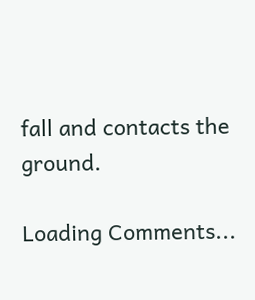fall and contacts the ground.

Loading Comments...